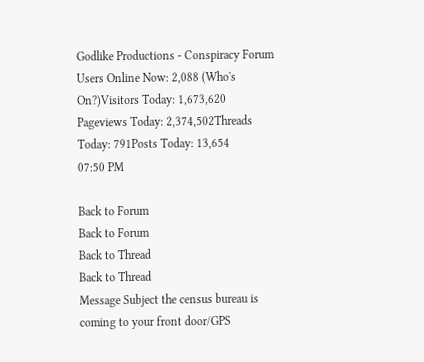Godlike Productions - Conspiracy Forum
Users Online Now: 2,088 (Who's On?)Visitors Today: 1,673,620
Pageviews Today: 2,374,502Threads Today: 791Posts Today: 13,654
07:50 PM

Back to Forum
Back to Forum
Back to Thread
Back to Thread
Message Subject the census bureau is coming to your front door/GPS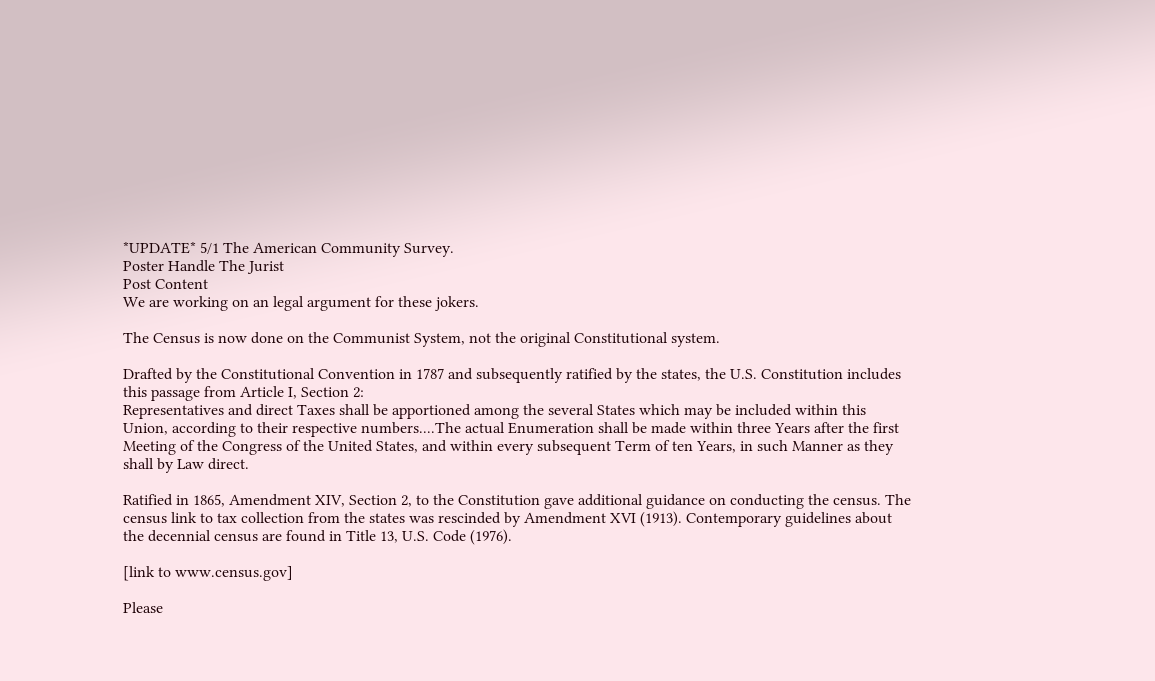*UPDATE* 5/1 The American Community Survey.
Poster Handle The Jurist
Post Content
We are working on an legal argument for these jokers.

The Census is now done on the Communist System, not the original Constitutional system.

Drafted by the Constitutional Convention in 1787 and subsequently ratified by the states, the U.S. Constitution includes this passage from Article I, Section 2:
Representatives and direct Taxes shall be apportioned among the several States which may be included within this Union, according to their respective numbers....The actual Enumeration shall be made within three Years after the first Meeting of the Congress of the United States, and within every subsequent Term of ten Years, in such Manner as they shall by Law direct.

Ratified in 1865, Amendment XIV, Section 2, to the Constitution gave additional guidance on conducting the census. The census link to tax collection from the states was rescinded by Amendment XVI (1913). Contemporary guidelines about the decennial census are found in Title 13, U.S. Code (1976).

[link to www.census.gov]

Please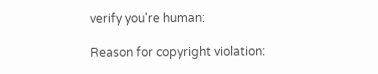verify you're human:

Reason for copyright violation: